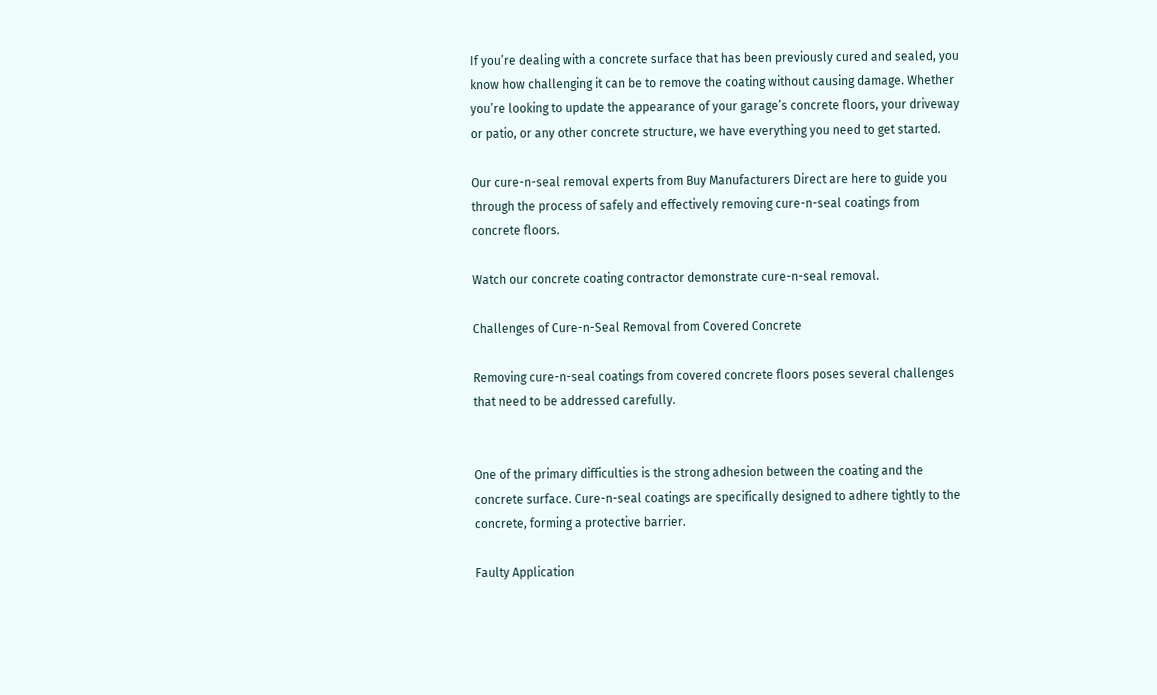If you’re dealing with a concrete surface that has been previously cured and sealed, you know how challenging it can be to remove the coating without causing damage. Whether you’re looking to update the appearance of your garage’s concrete floors, your driveway or patio, or any other concrete structure, we have everything you need to get started.

Our cure-n-seal removal experts from Buy Manufacturers Direct are here to guide you through the process of safely and effectively removing cure-n-seal coatings from concrete floors.

Watch our concrete coating contractor demonstrate cure-n-seal removal.

Challenges of Cure-n-Seal Removal from Covered Concrete

Removing cure-n-seal coatings from covered concrete floors poses several challenges that need to be addressed carefully.


One of the primary difficulties is the strong adhesion between the coating and the concrete surface. Cure-n-seal coatings are specifically designed to adhere tightly to the concrete, forming a protective barrier.

Faulty Application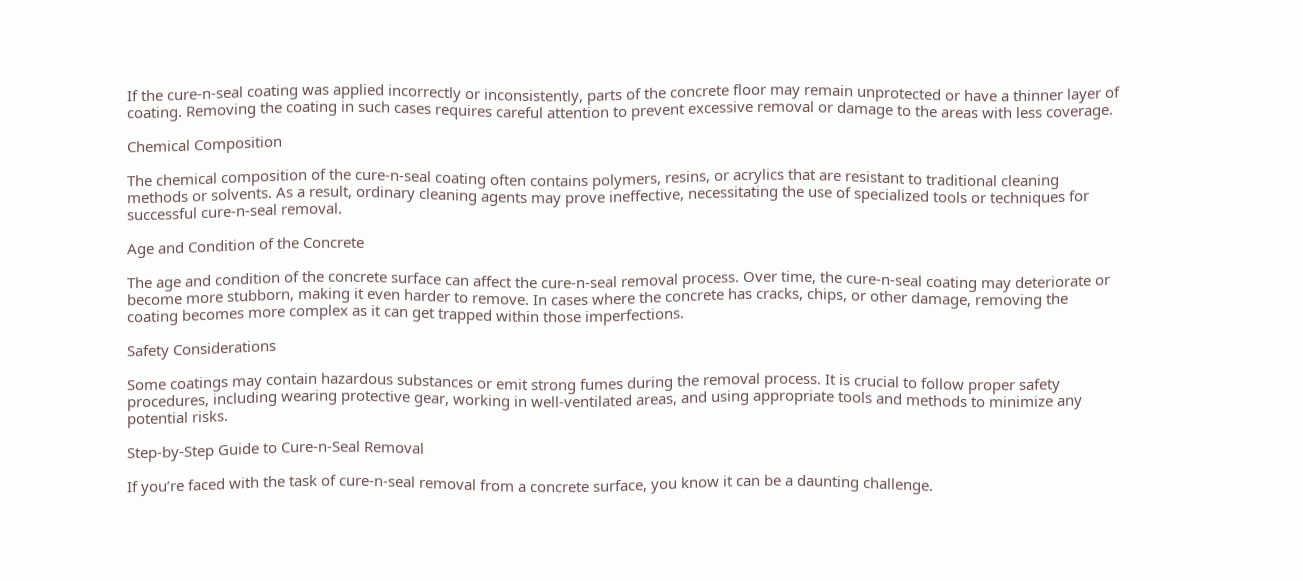If the cure-n-seal coating was applied incorrectly or inconsistently, parts of the concrete floor may remain unprotected or have a thinner layer of coating. Removing the coating in such cases requires careful attention to prevent excessive removal or damage to the areas with less coverage.

Chemical Composition

The chemical composition of the cure-n-seal coating often contains polymers, resins, or acrylics that are resistant to traditional cleaning methods or solvents. As a result, ordinary cleaning agents may prove ineffective, necessitating the use of specialized tools or techniques for successful cure-n-seal removal.

Age and Condition of the Concrete

The age and condition of the concrete surface can affect the cure-n-seal removal process. Over time, the cure-n-seal coating may deteriorate or become more stubborn, making it even harder to remove. In cases where the concrete has cracks, chips, or other damage, removing the coating becomes more complex as it can get trapped within those imperfections.

Safety Considerations

Some coatings may contain hazardous substances or emit strong fumes during the removal process. It is crucial to follow proper safety procedures, including wearing protective gear, working in well-ventilated areas, and using appropriate tools and methods to minimize any potential risks.

Step-by-Step Guide to Cure-n-Seal Removal

If you’re faced with the task of cure-n-seal removal from a concrete surface, you know it can be a daunting challenge.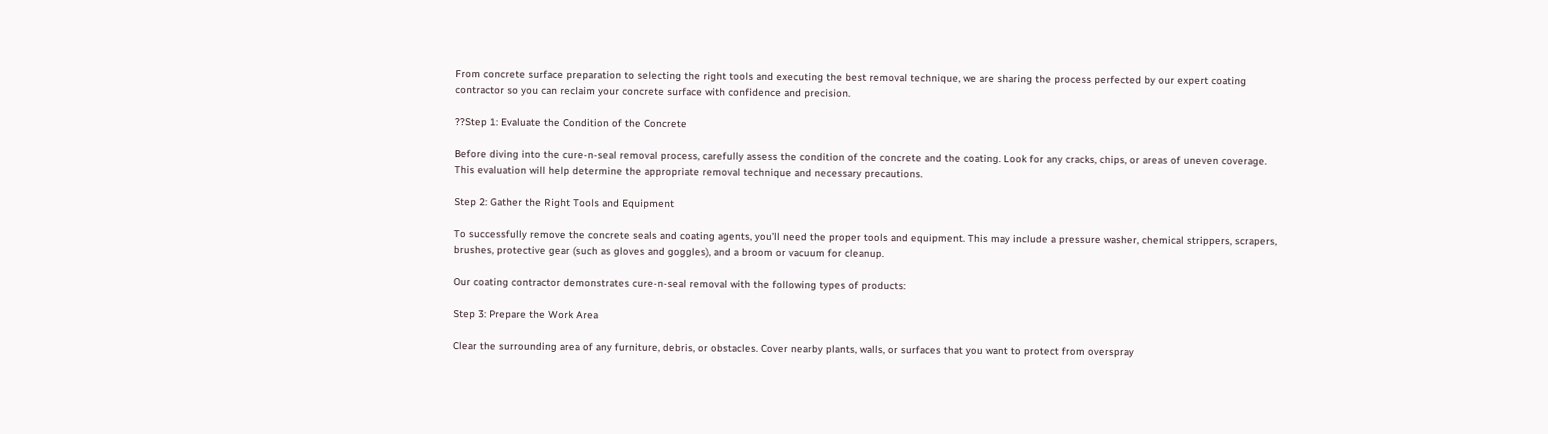From concrete surface preparation to selecting the right tools and executing the best removal technique, we are sharing the process perfected by our expert coating contractor so you can reclaim your concrete surface with confidence and precision.

??Step 1: Evaluate the Condition of the Concrete

Before diving into the cure-n-seal removal process, carefully assess the condition of the concrete and the coating. Look for any cracks, chips, or areas of uneven coverage. This evaluation will help determine the appropriate removal technique and necessary precautions.

Step 2: Gather the Right Tools and Equipment

To successfully remove the concrete seals and coating agents, you’ll need the proper tools and equipment. This may include a pressure washer, chemical strippers, scrapers, brushes, protective gear (such as gloves and goggles), and a broom or vacuum for cleanup.

Our coating contractor demonstrates cure-n-seal removal with the following types of products:

Step 3: Prepare the Work Area

Clear the surrounding area of any furniture, debris, or obstacles. Cover nearby plants, walls, or surfaces that you want to protect from overspray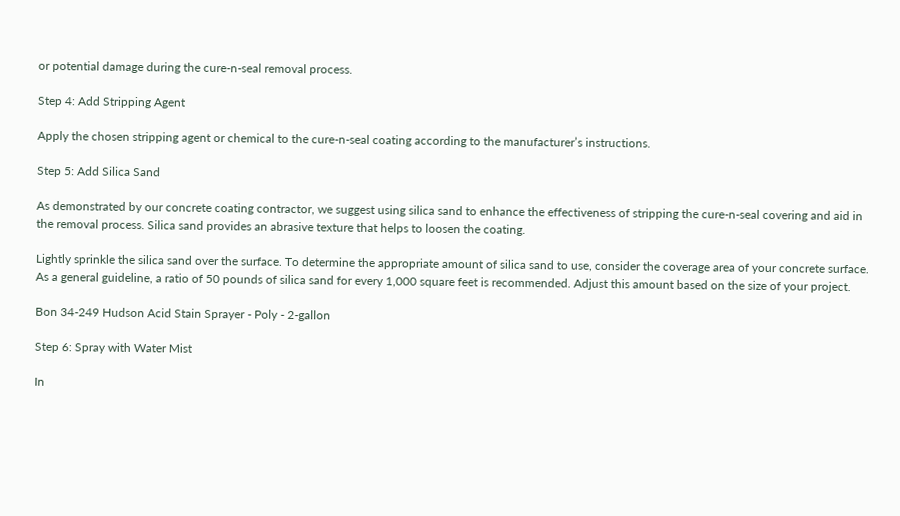or potential damage during the cure-n-seal removal process.

Step 4: Add Stripping Agent

Apply the chosen stripping agent or chemical to the cure-n-seal coating according to the manufacturer’s instructions.

Step 5: Add Silica Sand

As demonstrated by our concrete coating contractor, we suggest using silica sand to enhance the effectiveness of stripping the cure-n-seal covering and aid in the removal process. Silica sand provides an abrasive texture that helps to loosen the coating.

Lightly sprinkle the silica sand over the surface. To determine the appropriate amount of silica sand to use, consider the coverage area of your concrete surface. As a general guideline, a ratio of 50 pounds of silica sand for every 1,000 square feet is recommended. Adjust this amount based on the size of your project.

Bon 34-249 Hudson Acid Stain Sprayer - Poly - 2-gallon

Step 6: Spray with Water Mist

In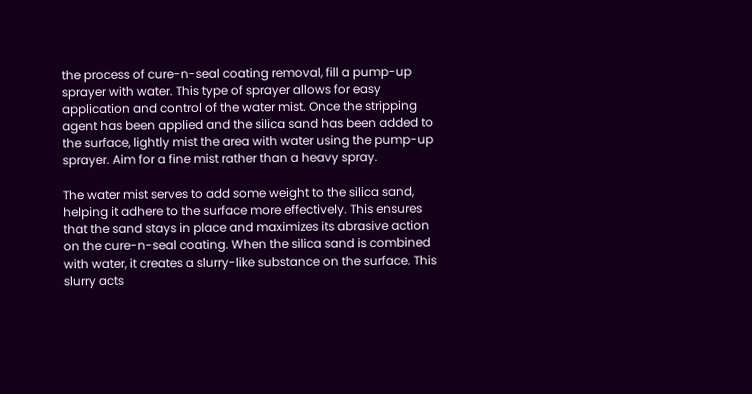the process of cure-n-seal coating removal, fill a pump-up sprayer with water. This type of sprayer allows for easy application and control of the water mist. Once the stripping agent has been applied and the silica sand has been added to the surface, lightly mist the area with water using the pump-up sprayer. Aim for a fine mist rather than a heavy spray.

The water mist serves to add some weight to the silica sand, helping it adhere to the surface more effectively. This ensures that the sand stays in place and maximizes its abrasive action on the cure-n-seal coating. When the silica sand is combined with water, it creates a slurry-like substance on the surface. This slurry acts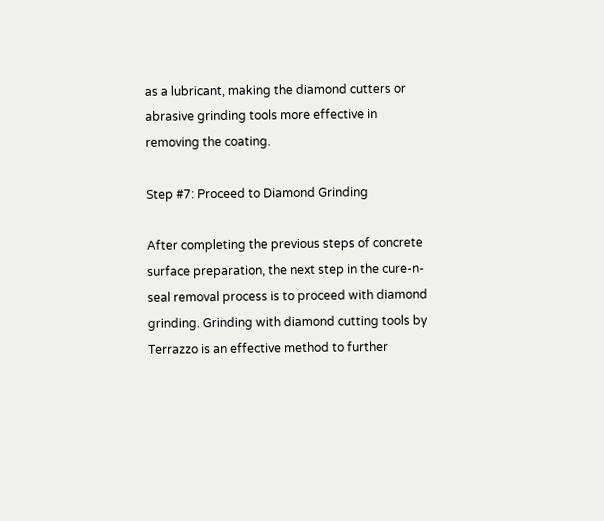as a lubricant, making the diamond cutters or abrasive grinding tools more effective in removing the coating.

Step #7: Proceed to Diamond Grinding

After completing the previous steps of concrete surface preparation, the next step in the cure-n-seal removal process is to proceed with diamond grinding. Grinding with diamond cutting tools by Terrazzo is an effective method to further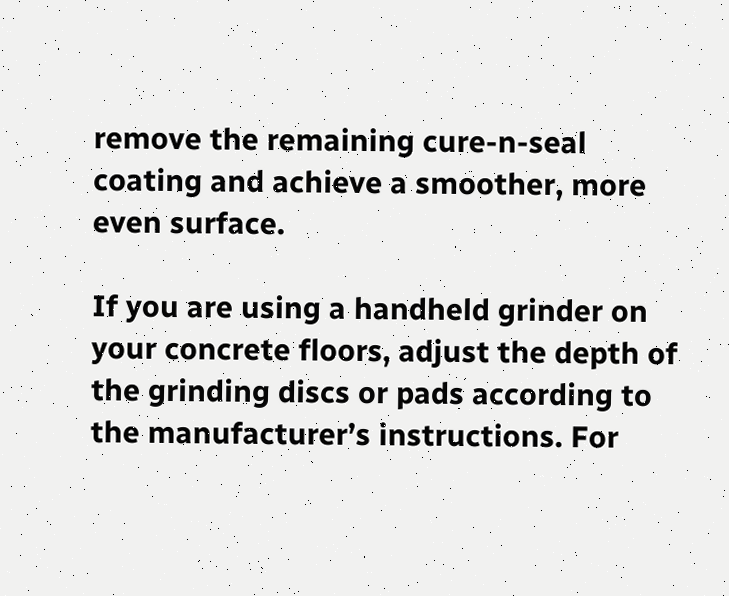remove the remaining cure-n-seal coating and achieve a smoother, more even surface.

If you are using a handheld grinder on your concrete floors, adjust the depth of the grinding discs or pads according to the manufacturer’s instructions. For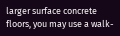larger surface concrete floors, you may use a walk-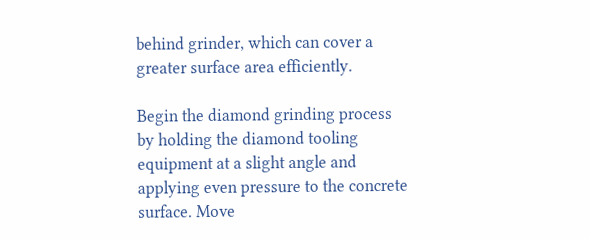behind grinder, which can cover a greater surface area efficiently.

Begin the diamond grinding process by holding the diamond tooling equipment at a slight angle and applying even pressure to the concrete surface. Move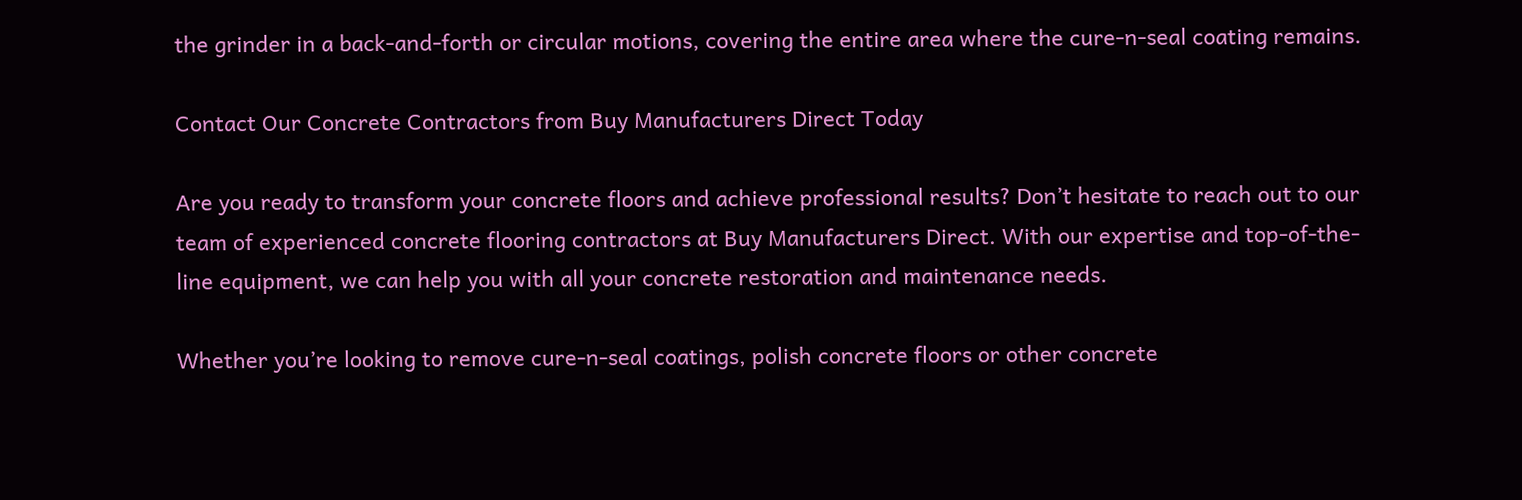the grinder in a back-and-forth or circular motions, covering the entire area where the cure-n-seal coating remains.

Contact Our Concrete Contractors from Buy Manufacturers Direct Today

Are you ready to transform your concrete floors and achieve professional results? Don’t hesitate to reach out to our team of experienced concrete flooring contractors at Buy Manufacturers Direct. With our expertise and top-of-the-line equipment, we can help you with all your concrete restoration and maintenance needs.

Whether you’re looking to remove cure-n-seal coatings, polish concrete floors or other concrete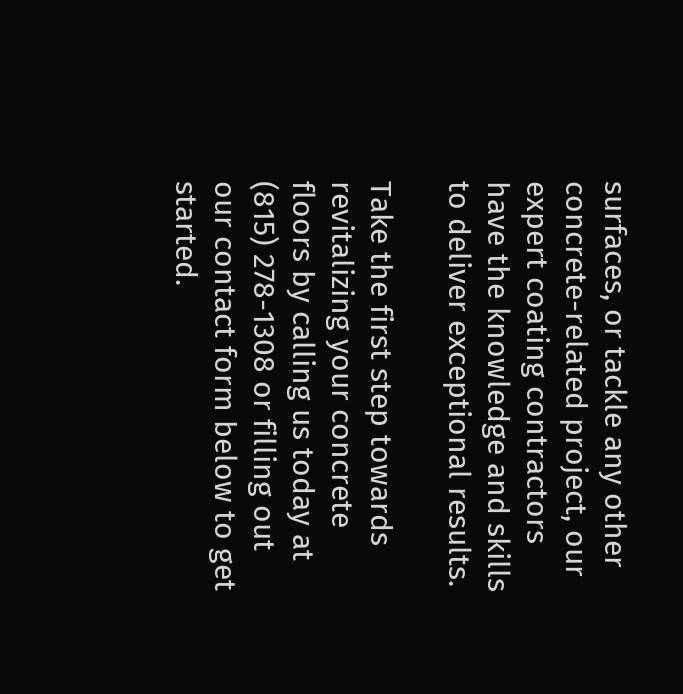surfaces, or tackle any other concrete-related project, our expert coating contractors have the knowledge and skills to deliver exceptional results.

Take the first step towards revitalizing your concrete floors by calling us today at  (815) 278-1308 or filling out our contact form below to get started.